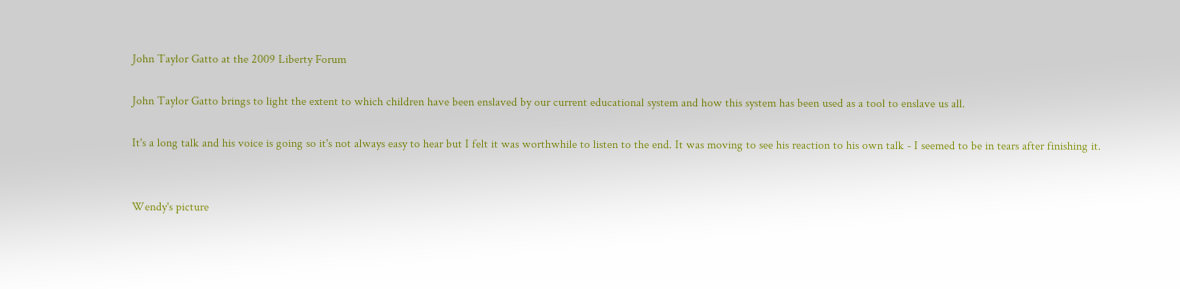John Taylor Gatto at the 2009 Liberty Forum

John Taylor Gatto brings to light the extent to which children have been enslaved by our current educational system and how this system has been used as a tool to enslave us all.

It's a long talk and his voice is going so it's not always easy to hear but I felt it was worthwhile to listen to the end. It was moving to see his reaction to his own talk - I seemed to be in tears after finishing it.


Wendy's picture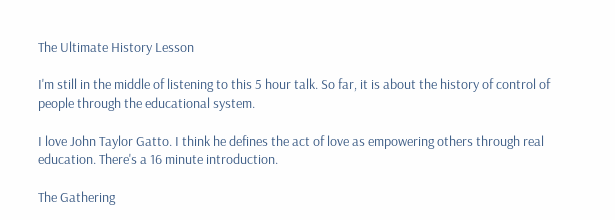The Ultimate History Lesson

I'm still in the middle of listening to this 5 hour talk. So far, it is about the history of control of people through the educational system.

I love John Taylor Gatto. I think he defines the act of love as empowering others through real education. There's a 16 minute introduction.

The Gathering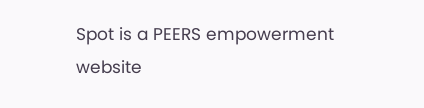Spot is a PEERS empowerment website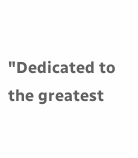"Dedicated to the greatest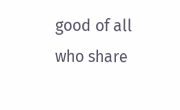good of all who share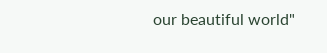our beautiful world"